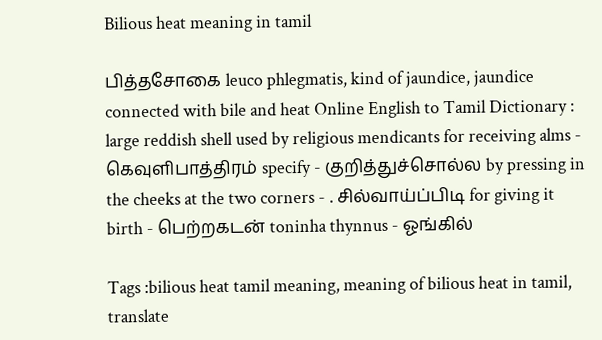Bilious heat meaning in tamil

பித்தசோகை leuco phlegmatis, kind of jaundice, jaundice connected with bile and heat Online English to Tamil Dictionary : large reddish shell used by religious mendicants for receiving alms - கெவுளிபாத்திரம் specify - குறித்துச்சொல்ல by pressing in the cheeks at the two corners - . சில்வாய்ப்பிடி for giving it birth - பெற்றகடன் toninha thynnus - ஓங்கில்

Tags :bilious heat tamil meaning, meaning of bilious heat in tamil, translate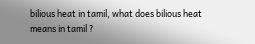bilious heat in tamil, what does bilious heat means in tamil ?